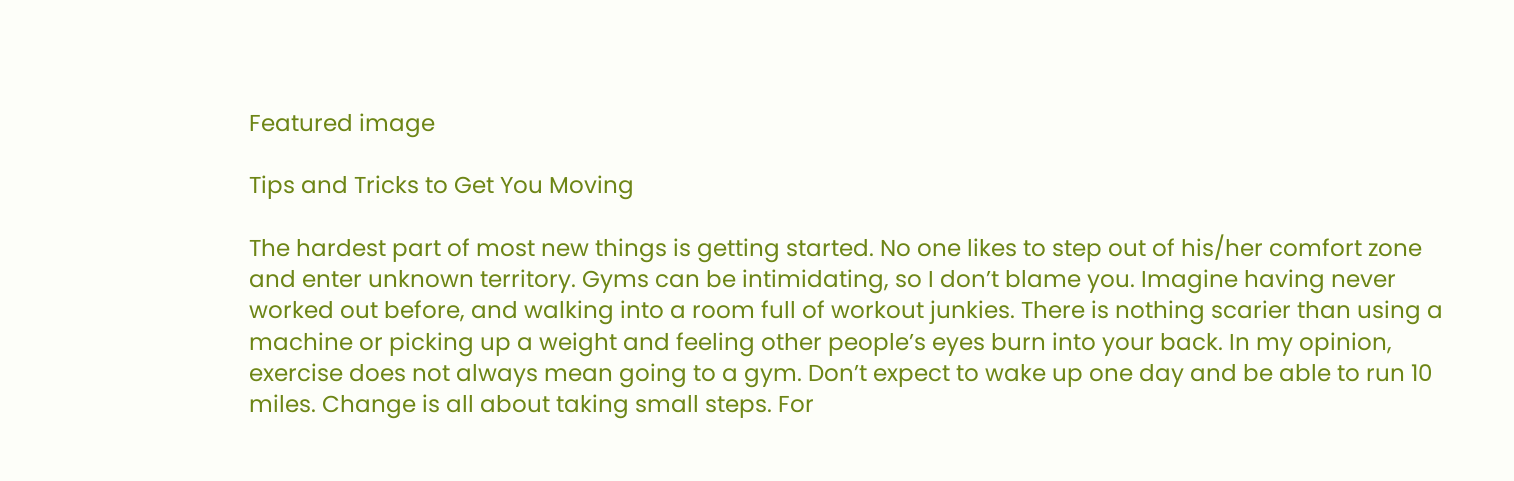Featured image

Tips and Tricks to Get You Moving

The hardest part of most new things is getting started. No one likes to step out of his/her comfort zone and enter unknown territory. Gyms can be intimidating, so I don’t blame you. Imagine having never worked out before, and walking into a room full of workout junkies. There is nothing scarier than using a machine or picking up a weight and feeling other people’s eyes burn into your back. In my opinion, exercise does not always mean going to a gym. Don’t expect to wake up one day and be able to run 10 miles. Change is all about taking small steps. For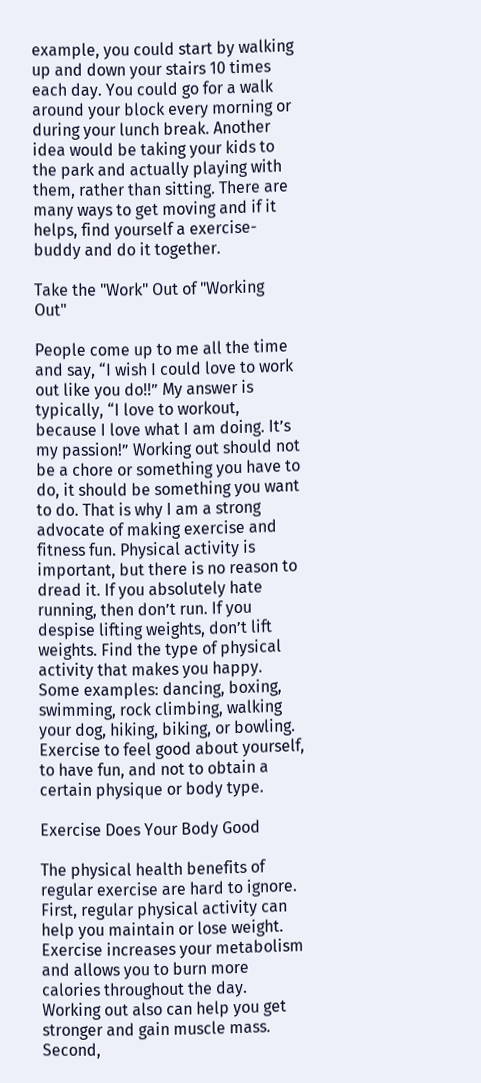example, you could start by walking up and down your stairs 10 times each day. You could go for a walk around your block every morning or during your lunch break. Another idea would be taking your kids to the park and actually playing with them, rather than sitting. There are many ways to get moving and if it helps, find yourself a exercise-buddy and do it together.

Take the "Work" Out of "Working Out"

People come up to me all the time and say, “I wish I could love to work out like you do!!” My answer is typically, “I love to workout, because I love what I am doing. It’s my passion!” Working out should not be a chore or something you have to do, it should be something you want to do. That is why I am a strong advocate of making exercise and fitness fun. Physical activity is important, but there is no reason to dread it. If you absolutely hate running, then don’t run. If you despise lifting weights, don’t lift weights. Find the type of physical activity that makes you happy. Some examples: dancing, boxing, swimming, rock climbing, walking your dog, hiking, biking, or bowling. Exercise to feel good about yourself, to have fun, and not to obtain a certain physique or body type.

Exercise Does Your Body Good

The physical health benefits of regular exercise are hard to ignore. First, regular physical activity can help you maintain or lose weight. Exercise increases your metabolism and allows you to burn more calories throughout the day. Working out also can help you get stronger and gain muscle mass. Second,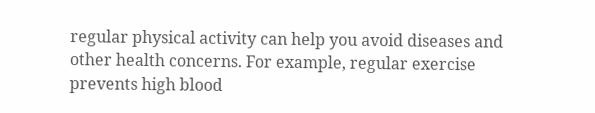regular physical activity can help you avoid diseases and other health concerns. For example, regular exercise prevents high blood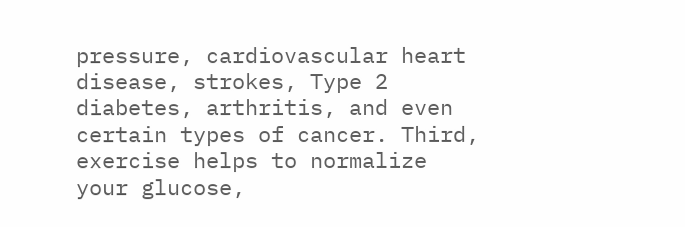pressure, cardiovascular heart disease, strokes, Type 2 diabetes, arthritis, and even certain types of cancer. Third, exercise helps to normalize your glucose,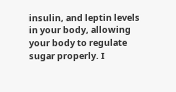insulin, and leptin levels in your body, allowing your body to regulate sugar properly. I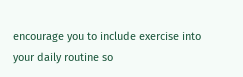encourage you to include exercise into your daily routine so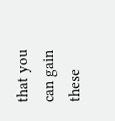that you can gain these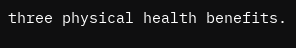three physical health benefits.